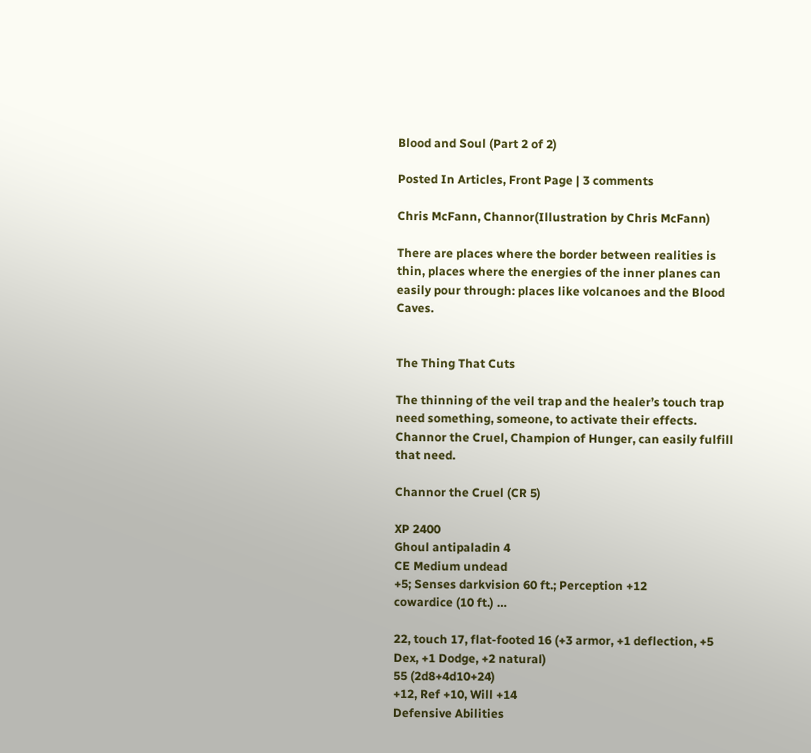Blood and Soul (Part 2 of 2)

Posted In Articles, Front Page | 3 comments

Chris McFann, Channor(Illustration by Chris McFann)

There are places where the border between realities is thin, places where the energies of the inner planes can easily pour through: places like volcanoes and the Blood Caves.


The Thing That Cuts

The thinning of the veil trap and the healer’s touch trap need something, someone, to activate their effects. Channor the Cruel, Champion of Hunger, can easily fulfill that need.

Channor the Cruel (CR 5)

XP 2400
Ghoul antipaladin 4
CE Medium undead
+5; Senses darkvision 60 ft.; Perception +12
cowardice (10 ft.) …

22, touch 17, flat-footed 16 (+3 armor, +1 deflection, +5 Dex, +1 Dodge, +2 natural)
55 (2d8+4d10+24)
+12, Ref +10, Will +14
Defensive Abilities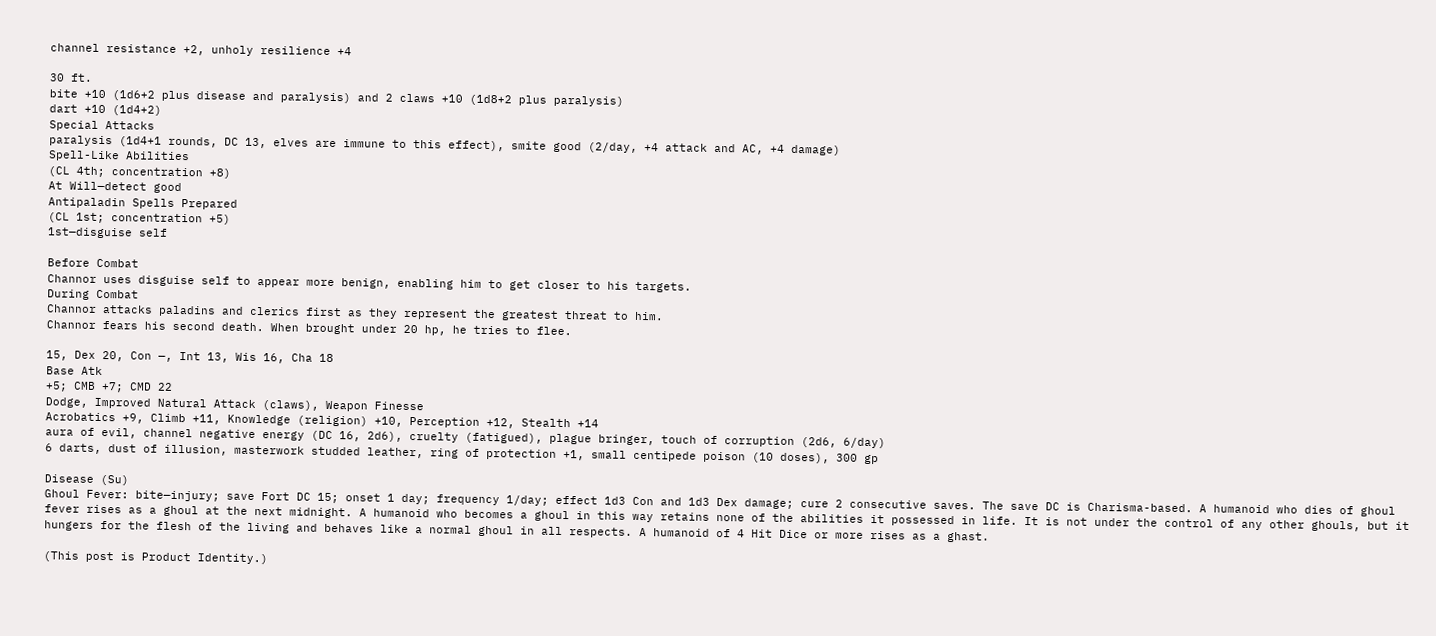channel resistance +2, unholy resilience +4

30 ft.
bite +10 (1d6+2 plus disease and paralysis) and 2 claws +10 (1d8+2 plus paralysis)
dart +10 (1d4+2)
Special Attacks
paralysis (1d4+1 rounds, DC 13, elves are immune to this effect), smite good (2/day, +4 attack and AC, +4 damage)
Spell-Like Abilities
(CL 4th; concentration +8)
At Will—detect good
Antipaladin Spells Prepared
(CL 1st; concentration +5)
1st—disguise self

Before Combat
Channor uses disguise self to appear more benign, enabling him to get closer to his targets.
During Combat
Channor attacks paladins and clerics first as they represent the greatest threat to him.
Channor fears his second death. When brought under 20 hp, he tries to flee.

15, Dex 20, Con —, Int 13, Wis 16, Cha 18
Base Atk
+5; CMB +7; CMD 22
Dodge, Improved Natural Attack (claws), Weapon Finesse
Acrobatics +9, Climb +11, Knowledge (religion) +10, Perception +12, Stealth +14
aura of evil, channel negative energy (DC 16, 2d6), cruelty (fatigued), plague bringer, touch of corruption (2d6, 6/day)
6 darts, dust of illusion, masterwork studded leather, ring of protection +1, small centipede poison (10 doses), 300 gp

Disease (Su)
Ghoul Fever: bite—injury; save Fort DC 15; onset 1 day; frequency 1/day; effect 1d3 Con and 1d3 Dex damage; cure 2 consecutive saves. The save DC is Charisma-based. A humanoid who dies of ghoul fever rises as a ghoul at the next midnight. A humanoid who becomes a ghoul in this way retains none of the abilities it possessed in life. It is not under the control of any other ghouls, but it hungers for the flesh of the living and behaves like a normal ghoul in all respects. A humanoid of 4 Hit Dice or more rises as a ghast.

(This post is Product Identity.)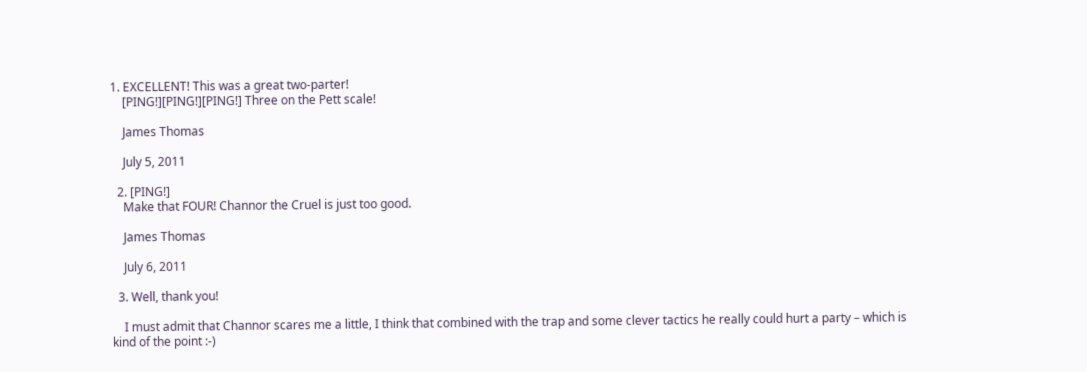1. EXCELLENT! This was a great two-parter!
    [PING!][PING!][PING!] Three on the Pett scale!

    James Thomas

    July 5, 2011

  2. [PING!]
    Make that FOUR! Channor the Cruel is just too good.

    James Thomas

    July 6, 2011

  3. Well, thank you!

    I must admit that Channor scares me a little, I think that combined with the trap and some clever tactics he really could hurt a party – which is kind of the point :-)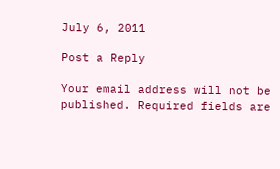July 6, 2011

Post a Reply

Your email address will not be published. Required fields are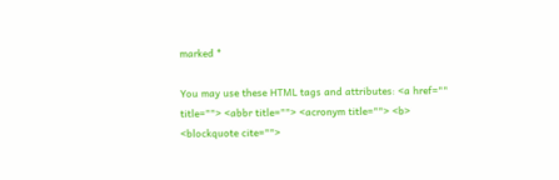marked *

You may use these HTML tags and attributes: <a href="" title=""> <abbr title=""> <acronym title=""> <b> <blockquote cite="">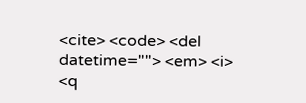<cite> <code> <del datetime=""> <em> <i> <q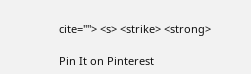cite=""> <s> <strike> <strong>

Pin It on Pinterest